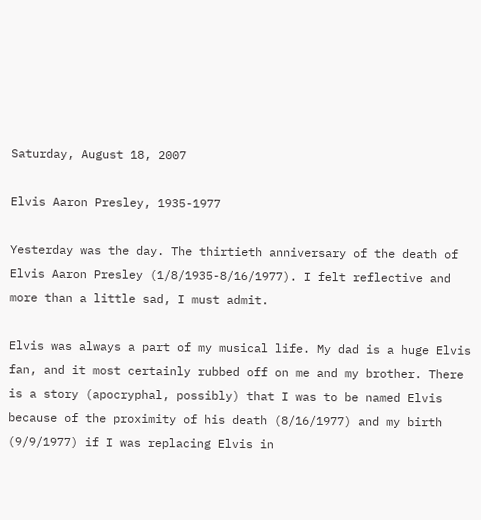Saturday, August 18, 2007

Elvis Aaron Presley, 1935-1977

Yesterday was the day. The thirtieth anniversary of the death of Elvis Aaron Presley (1/8/1935-8/16/1977). I felt reflective and more than a little sad, I must admit.

Elvis was always a part of my musical life. My dad is a huge Elvis fan, and it most certainly rubbed off on me and my brother. There is a story (apocryphal, possibly) that I was to be named Elvis because of the proximity of his death (8/16/1977) and my birth (9/9/1977) if I was replacing Elvis in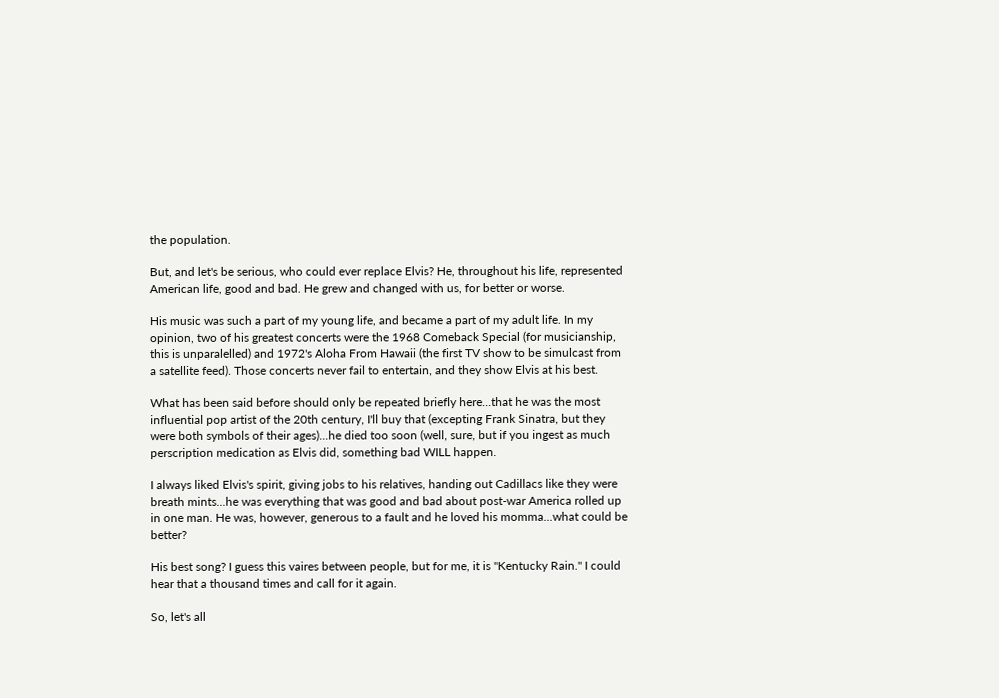the population.

But, and let's be serious, who could ever replace Elvis? He, throughout his life, represented American life, good and bad. He grew and changed with us, for better or worse.

His music was such a part of my young life, and became a part of my adult life. In my opinion, two of his greatest concerts were the 1968 Comeback Special (for musicianship, this is unparalelled) and 1972's Aloha From Hawaii (the first TV show to be simulcast from a satellite feed). Those concerts never fail to entertain, and they show Elvis at his best.

What has been said before should only be repeated briefly here...that he was the most influential pop artist of the 20th century, I'll buy that (excepting Frank Sinatra, but they were both symbols of their ages)...he died too soon (well, sure, but if you ingest as much perscription medication as Elvis did, something bad WILL happen.

I always liked Elvis's spirit, giving jobs to his relatives, handing out Cadillacs like they were breath mints...he was everything that was good and bad about post-war America rolled up in one man. He was, however, generous to a fault and he loved his momma...what could be better?

His best song? I guess this vaires between people, but for me, it is "Kentucky Rain." I could hear that a thousand times and call for it again.

So, let's all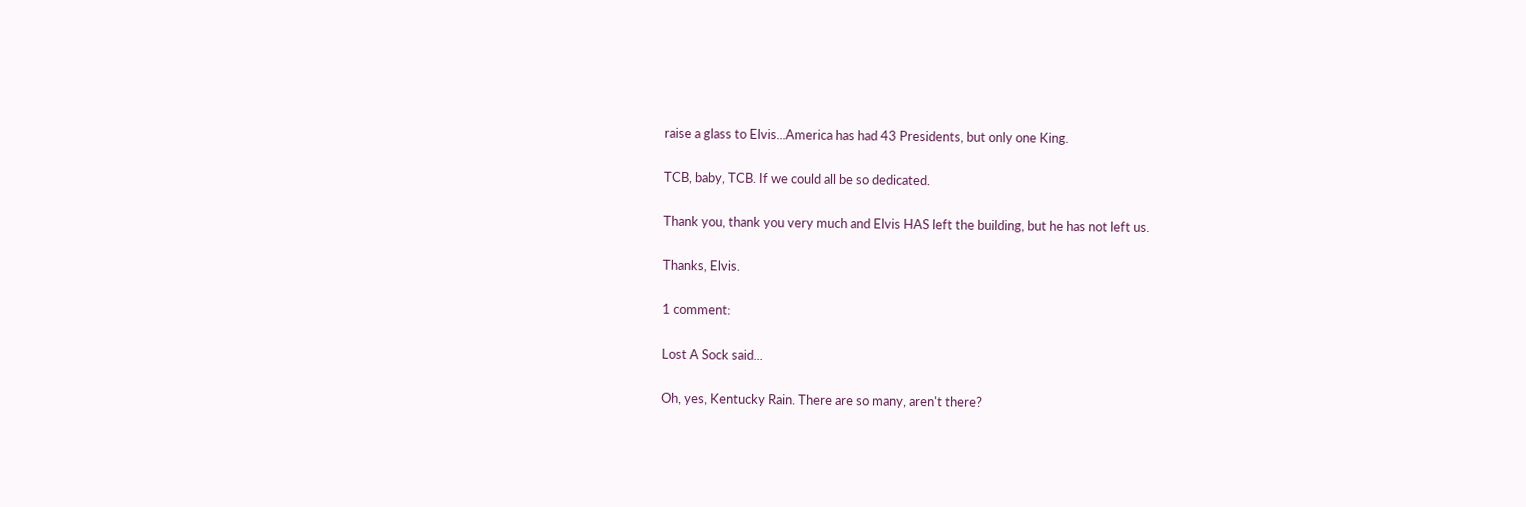raise a glass to Elvis...America has had 43 Presidents, but only one King.

TCB, baby, TCB. If we could all be so dedicated.

Thank you, thank you very much and Elvis HAS left the building, but he has not left us.

Thanks, Elvis.

1 comment:

Lost A Sock said...

Oh, yes, Kentucky Rain. There are so many, aren't there?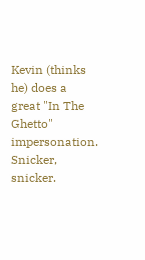Kevin (thinks he) does a great "In The Ghetto" impersonation. Snicker, snicker.